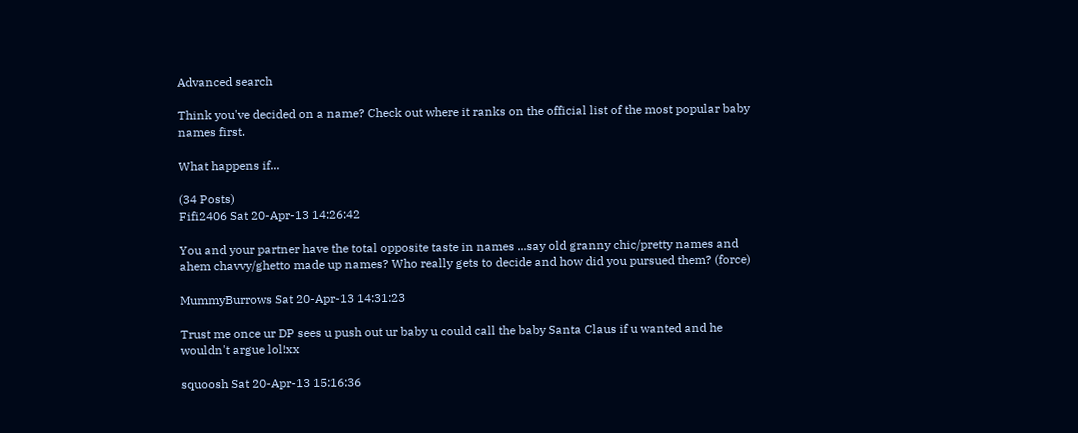Advanced search

Think you've decided on a name? Check out where it ranks on the official list of the most popular baby names first.

What happens if...

(34 Posts)
Fifi2406 Sat 20-Apr-13 14:26:42

You and your partner have the total opposite taste in names ...say old granny chic/pretty names and ahem chavvy/ghetto made up names? Who really gets to decide and how did you pursued them? (force)

MummyBurrows Sat 20-Apr-13 14:31:23

Trust me once ur DP sees u push out ur baby u could call the baby Santa Claus if u wanted and he wouldn't argue lol!xx

squoosh Sat 20-Apr-13 15:16:36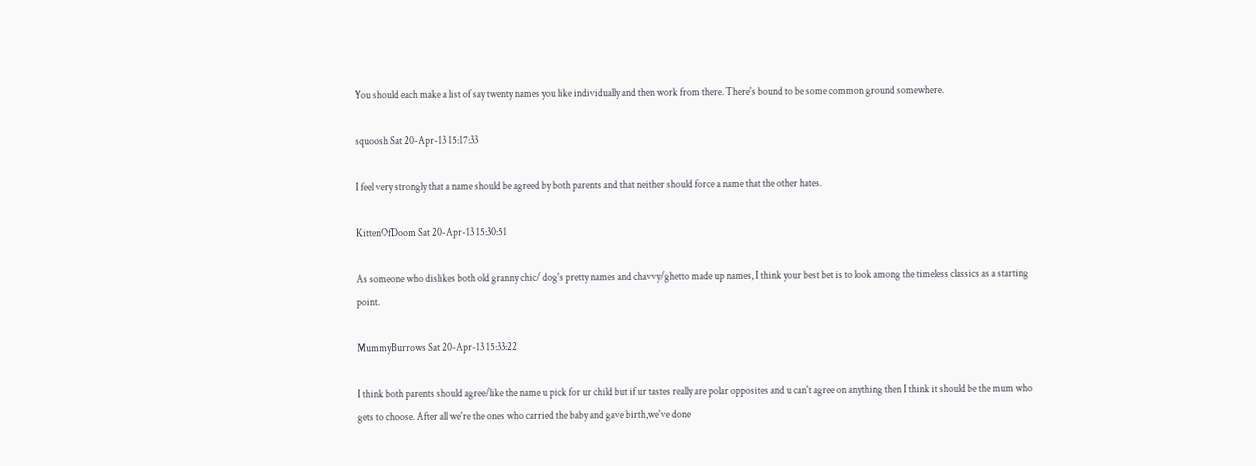You should each make a list of say twenty names you like individually and then work from there. There's bound to be some common ground somewhere.

squoosh Sat 20-Apr-13 15:17:33

I feel very strongly that a name should be agreed by both parents and that neither should force a name that the other hates.

KittenOfDoom Sat 20-Apr-13 15:30:51

As someone who dislikes both old granny chic/ dog's pretty names and chavvy/ghetto made up names, I think your best bet is to look among the timeless classics as a starting point.

MummyBurrows Sat 20-Apr-13 15:33:22

I think both parents should agree/like the name u pick for ur child but if ur tastes really are polar opposites and u can't agree on anything then I think it should be the mum who gets to choose. After all we're the ones who carried the baby and gave birth,we've done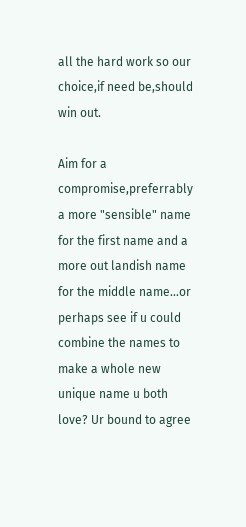all the hard work so our choice,if need be,should win out.

Aim for a compromise,preferrably a more "sensible" name for the first name and a more out landish name for the middle name...or perhaps see if u could combine the names to make a whole new unique name u both love? Ur bound to agree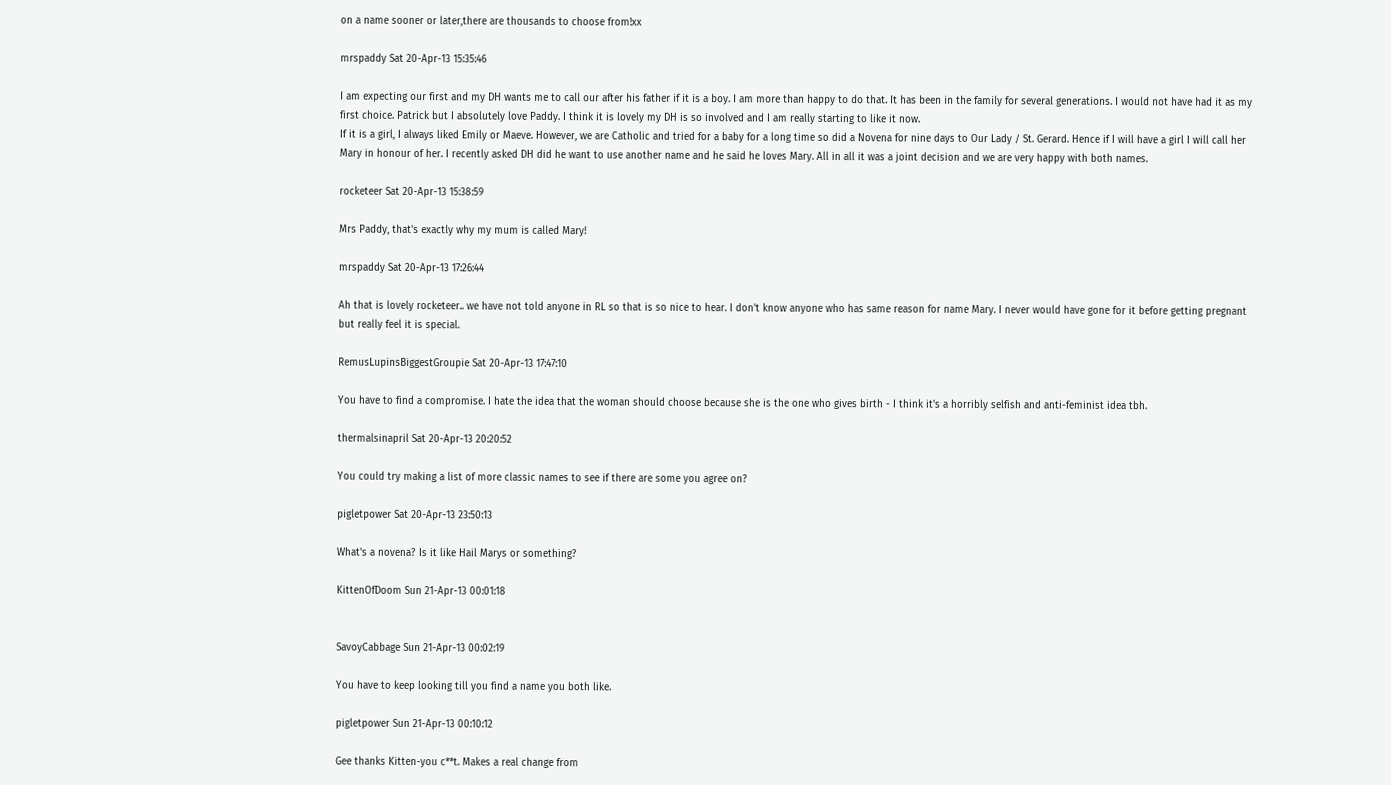on a name sooner or later,there are thousands to choose from!xx

mrspaddy Sat 20-Apr-13 15:35:46

I am expecting our first and my DH wants me to call our after his father if it is a boy. I am more than happy to do that. It has been in the family for several generations. I would not have had it as my first choice. Patrick but I absolutely love Paddy. I think it is lovely my DH is so involved and I am really starting to like it now.
If it is a girl, I always liked Emily or Maeve. However, we are Catholic and tried for a baby for a long time so did a Novena for nine days to Our Lady / St. Gerard. Hence if I will have a girl I will call her Mary in honour of her. I recently asked DH did he want to use another name and he said he loves Mary. All in all it was a joint decision and we are very happy with both names.

rocketeer Sat 20-Apr-13 15:38:59

Mrs Paddy, that's exactly why my mum is called Mary!

mrspaddy Sat 20-Apr-13 17:26:44

Ah that is lovely rocketeer.. we have not told anyone in RL so that is so nice to hear. I don't know anyone who has same reason for name Mary. I never would have gone for it before getting pregnant but really feel it is special.

RemusLupinsBiggestGroupie Sat 20-Apr-13 17:47:10

You have to find a compromise. I hate the idea that the woman should choose because she is the one who gives birth - I think it's a horribly selfish and anti-feminist idea tbh.

thermalsinapril Sat 20-Apr-13 20:20:52

You could try making a list of more classic names to see if there are some you agree on?

pigletpower Sat 20-Apr-13 23:50:13

What's a novena? Is it like Hail Marys or something?

KittenOfDoom Sun 21-Apr-13 00:01:18


SavoyCabbage Sun 21-Apr-13 00:02:19

You have to keep looking till you find a name you both like.

pigletpower Sun 21-Apr-13 00:10:12

Gee thanks Kitten-you c**t. Makes a real change from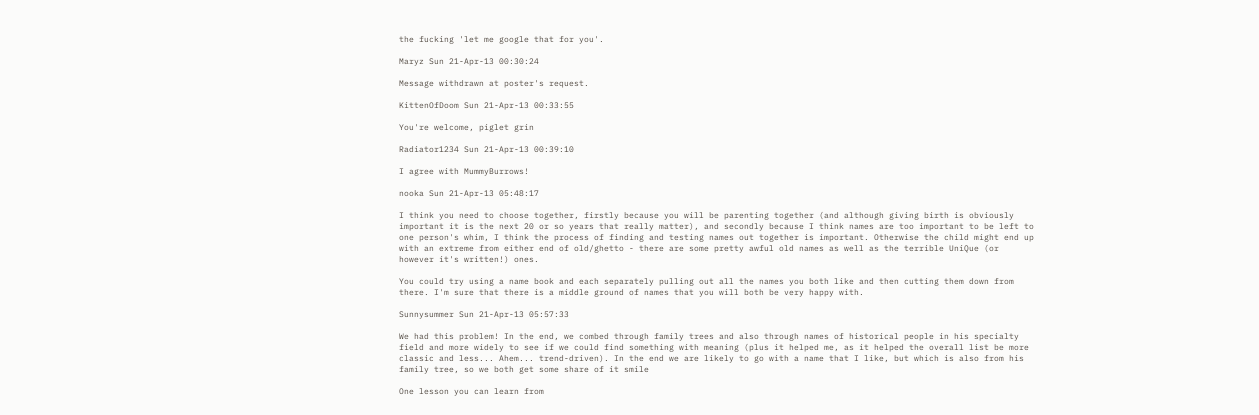the fucking 'let me google that for you'.

Maryz Sun 21-Apr-13 00:30:24

Message withdrawn at poster's request.

KittenOfDoom Sun 21-Apr-13 00:33:55

You're welcome, piglet grin

Radiator1234 Sun 21-Apr-13 00:39:10

I agree with MummyBurrows!

nooka Sun 21-Apr-13 05:48:17

I think you need to choose together, firstly because you will be parenting together (and although giving birth is obviously important it is the next 20 or so years that really matter), and secondly because I think names are too important to be left to one person's whim, I think the process of finding and testing names out together is important. Otherwise the child might end up with an extreme from either end of old/ghetto - there are some pretty awful old names as well as the terrible UniQue (or however it's written!) ones.

You could try using a name book and each separately pulling out all the names you both like and then cutting them down from there. I'm sure that there is a middle ground of names that you will both be very happy with.

Sunnysummer Sun 21-Apr-13 05:57:33

We had this problem! In the end, we combed through family trees and also through names of historical people in his specialty field and more widely to see if we could find something with meaning (plus it helped me, as it helped the overall list be more classic and less... Ahem... trend-driven). In the end we are likely to go with a name that I like, but which is also from his family tree, so we both get some share of it smile

One lesson you can learn from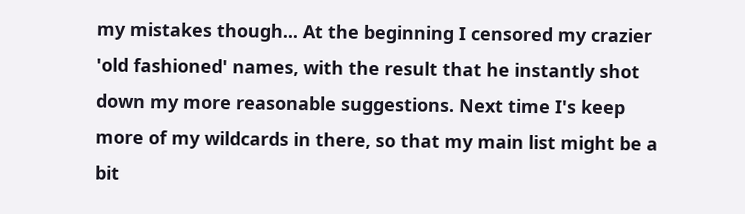my mistakes though... At the beginning I censored my crazier 'old fashioned' names, with the result that he instantly shot down my more reasonable suggestions. Next time I's keep more of my wildcards in there, so that my main list might be a bit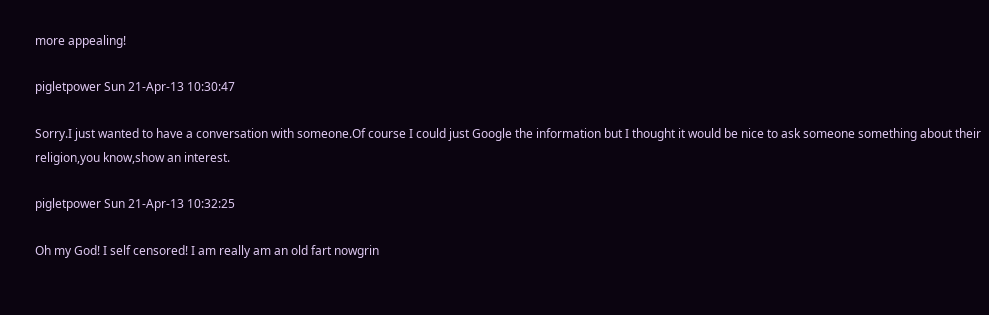more appealing!

pigletpower Sun 21-Apr-13 10:30:47

Sorry.I just wanted to have a conversation with someone.Of course I could just Google the information but I thought it would be nice to ask someone something about their religion,you know,show an interest.

pigletpower Sun 21-Apr-13 10:32:25

Oh my God! I self censored! I am really am an old fart nowgrin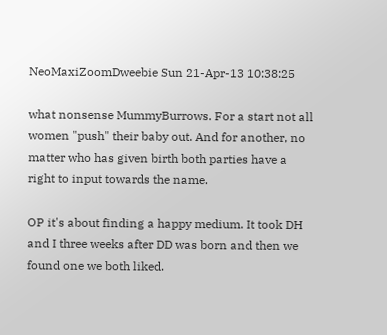NeoMaxiZoomDweebie Sun 21-Apr-13 10:38:25

what nonsense MummyBurrows. For a start not all women "push" their baby out. And for another, no matter who has given birth both parties have a right to input towards the name.

OP it's about finding a happy medium. It took DH and I three weeks after DD was born and then we found one we both liked.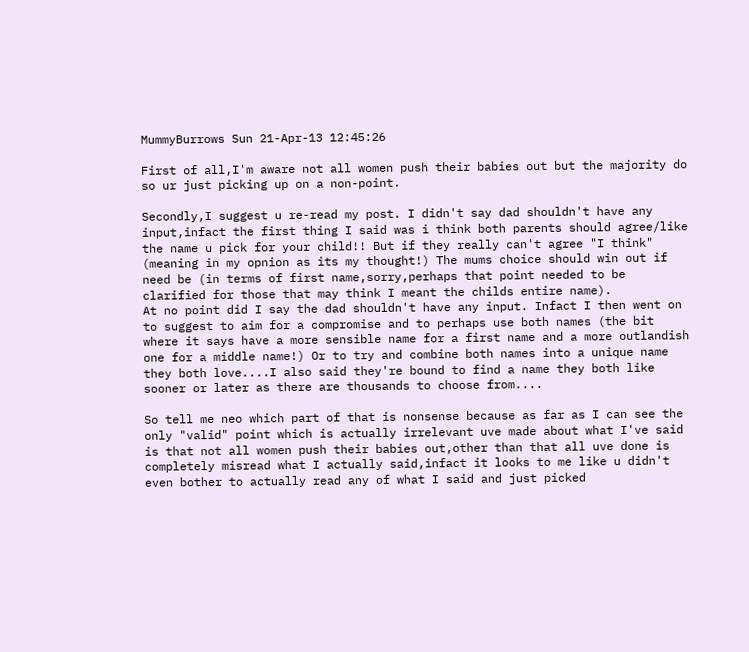MummyBurrows Sun 21-Apr-13 12:45:26

First of all,I'm aware not all women push their babies out but the majority do so ur just picking up on a non-point.

Secondly,I suggest u re-read my post. I didn't say dad shouldn't have any input,infact the first thing I said was i think both parents should agree/like the name u pick for your child!! But if they really can't agree "I think" (meaning in my opnion as its my thought!) The mums choice should win out if need be (in terms of first name,sorry,perhaps that point needed to be clarified for those that may think I meant the childs entire name).
At no point did I say the dad shouldn't have any input. Infact I then went on to suggest to aim for a compromise and to perhaps use both names (the bit where it says have a more sensible name for a first name and a more outlandish one for a middle name!) Or to try and combine both names into a unique name they both love....I also said they're bound to find a name they both like sooner or later as there are thousands to choose from....

So tell me neo which part of that is nonsense because as far as I can see the only "valid" point which is actually irrelevant uve made about what I've said is that not all women push their babies out,other than that all uve done is completely misread what I actually said,infact it looks to me like u didn't even bother to actually read any of what I said and just picked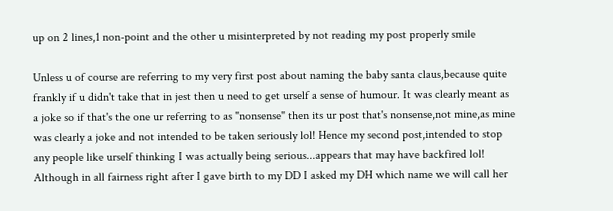up on 2 lines,1 non-point and the other u misinterpreted by not reading my post properly smile

Unless u of course are referring to my very first post about naming the baby santa claus,because quite frankly if u didn't take that in jest then u need to get urself a sense of humour. It was clearly meant as a joke so if that's the one ur referring to as "nonsense" then its ur post that's nonsense,not mine,as mine was clearly a joke and not intended to be taken seriously lol! Hence my second post,intended to stop any people like urself thinking I was actually being serious...appears that may have backfired lol! Although in all fairness right after I gave birth to my DD I asked my DH which name we will call her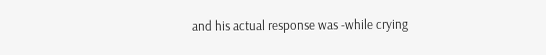and his actual response was -while crying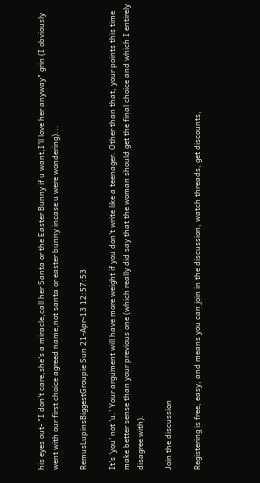his eyes out- "I don't care,she's a miracle,call her Santa or the Easter Bunny if u want,I'll love her anyway" grin (I obviously went with our first choice agreed name,not santa or easter bunny incase u were wondering)...

RemusLupinsBiggestGroupie Sun 21-Apr-13 12:57:53

It's 'you' not 'u.' Your argument will have more weight if you don't write like a teenager. Other than that, your points this time make better sense than your previous one (which really did say that the woman should get the final choice and which I entirely disagree with).

Join the discussion

Registering is free, easy, and means you can join in the discussion, watch threads, get discounts,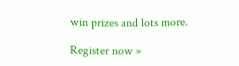win prizes and lots more.

Register now »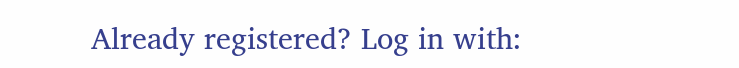Already registered? Log in with: